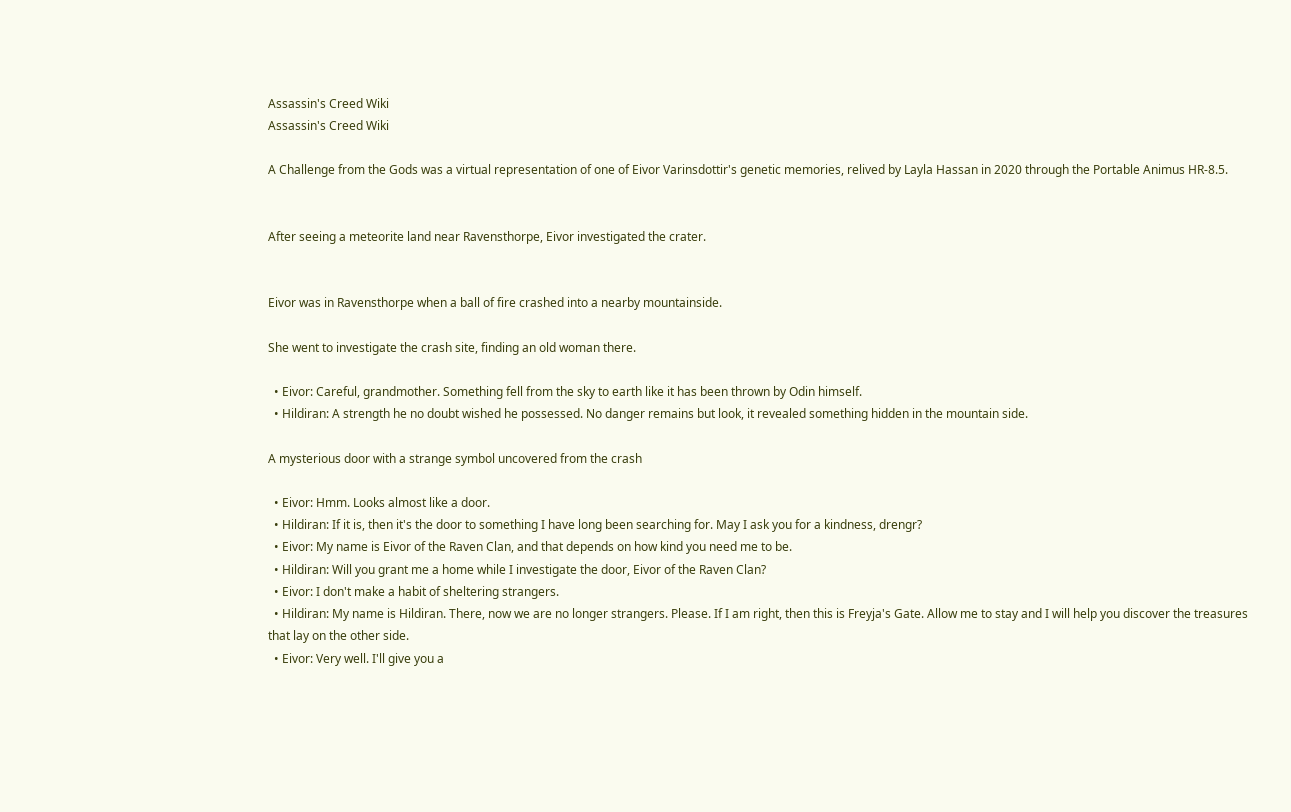Assassin's Creed Wiki
Assassin's Creed Wiki

A Challenge from the Gods was a virtual representation of one of Eivor Varinsdottir's genetic memories, relived by Layla Hassan in 2020 through the Portable Animus HR-8.5.


After seeing a meteorite land near Ravensthorpe, Eivor investigated the crater.


Eivor was in Ravensthorpe when a ball of fire crashed into a nearby mountainside.

She went to investigate the crash site, finding an old woman there.

  • Eivor: Careful, grandmother. Something fell from the sky to earth like it has been thrown by Odin himself.
  • Hildiran: A strength he no doubt wished he possessed. No danger remains but look, it revealed something hidden in the mountain side.

A mysterious door with a strange symbol uncovered from the crash

  • Eivor: Hmm. Looks almost like a door.
  • Hildiran: If it is, then it's the door to something I have long been searching for. May I ask you for a kindness, drengr?
  • Eivor: My name is Eivor of the Raven Clan, and that depends on how kind you need me to be.
  • Hildiran: Will you grant me a home while I investigate the door, Eivor of the Raven Clan?
  • Eivor: I don't make a habit of sheltering strangers.
  • Hildiran: My name is Hildiran. There, now we are no longer strangers. Please. If I am right, then this is Freyja's Gate. Allow me to stay and I will help you discover the treasures that lay on the other side.
  • Eivor: Very well. I'll give you a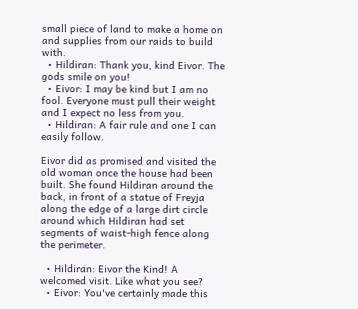small piece of land to make a home on and supplies from our raids to build with.
  • Hildiran: Thank you, kind Eivor. The gods smile on you!
  • Eivor: I may be kind but I am no fool. Everyone must pull their weight and I expect no less from you.
  • Hildiran: A fair rule and one I can easily follow.

Eivor did as promised and visited the old woman once the house had been built. She found Hildiran around the back, in front of a statue of Freyja along the edge of a large dirt circle around which Hildiran had set segments of waist-high fence along the perimeter.

  • Hildiran: Eivor the Kind! A welcomed visit. Like what you see?
  • Eivor: You've certainly made this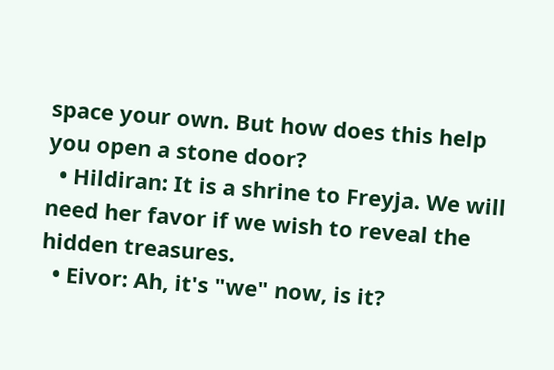space your own. But how does this help you open a stone door?
  • Hildiran: It is a shrine to Freyja. We will need her favor if we wish to reveal the hidden treasures.
  • Eivor: Ah, it's "we" now, is it?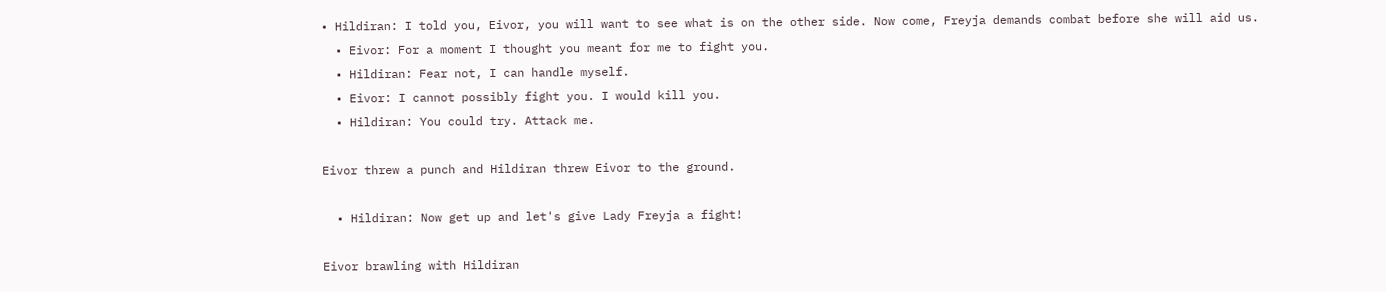• Hildiran: I told you, Eivor, you will want to see what is on the other side. Now come, Freyja demands combat before she will aid us.
  • Eivor: For a moment I thought you meant for me to fight you.
  • Hildiran: Fear not, I can handle myself.
  • Eivor: I cannot possibly fight you. I would kill you.
  • Hildiran: You could try. Attack me.

Eivor threw a punch and Hildiran threw Eivor to the ground.

  • Hildiran: Now get up and let's give Lady Freyja a fight!

Eivor brawling with Hildiran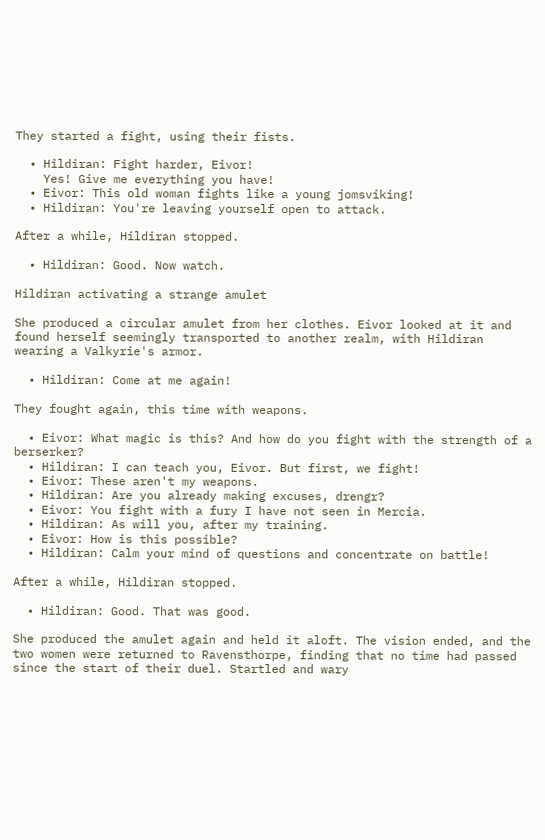They started a fight, using their fists.

  • Hildiran: Fight harder, Eivor!
    Yes! Give me everything you have!
  • Eivor: This old woman fights like a young jomsviking!
  • Hildiran: You're leaving yourself open to attack.

After a while, Hildiran stopped.

  • Hildiran: Good. Now watch.

Hildiran activating a strange amulet

She produced a circular amulet from her clothes. Eivor looked at it and found herself seemingly transported to another realm, with Hildiran wearing a Valkyrie's armor.

  • Hildiran: Come at me again!

They fought again, this time with weapons.

  • Eivor: What magic is this? And how do you fight with the strength of a berserker?
  • Hildiran: I can teach you, Eivor. But first, we fight!
  • Eivor: These aren't my weapons.
  • Hildiran: Are you already making excuses, drengr?
  • Eivor: You fight with a fury I have not seen in Mercia.
  • Hildiran: As will you, after my training.
  • Eivor: How is this possible?
  • Hildiran: Calm your mind of questions and concentrate on battle!

After a while, Hildiran stopped.

  • Hildiran: Good. That was good.

She produced the amulet again and held it aloft. The vision ended, and the two women were returned to Ravensthorpe, finding that no time had passed since the start of their duel. Startled and wary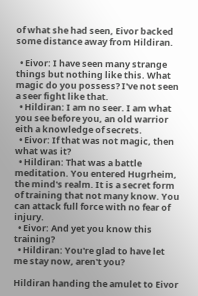of what she had seen, Eivor backed some distance away from Hildiran.

  • Eivor: I have seen many strange things but nothing like this. What magic do you possess? I've not seen a seer fight like that.
  • Hildiran: I am no seer. I am what you see before you, an old warrior eith a knowledge of secrets.
  • Eivor: If that was not magic, then what was it?
  • Hildiran: That was a battle meditation. You entered Hugrheim, the mind's realm. It is a secret form of training that not many know. You can attack full force with no fear of injury.
  • Eivor: And yet you know this training?
  • Hildiran: You're glad to have let me stay now, aren't you?

Hildiran handing the amulet to Eivor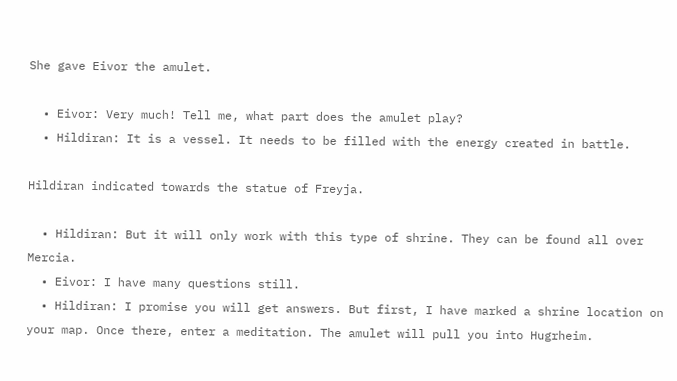She gave Eivor the amulet.

  • Eivor: Very much! Tell me, what part does the amulet play?
  • Hildiran: It is a vessel. It needs to be filled with the energy created in battle.

Hildiran indicated towards the statue of Freyja.

  • Hildiran: But it will only work with this type of shrine. They can be found all over Mercia.
  • Eivor: I have many questions still.
  • Hildiran: I promise you will get answers. But first, I have marked a shrine location on your map. Once there, enter a meditation. The amulet will pull you into Hugrheim.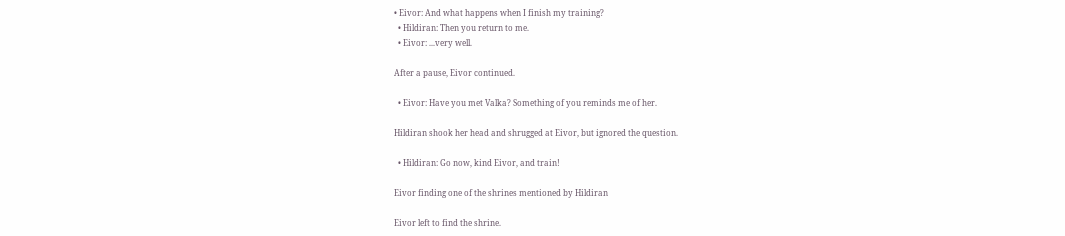• Eivor: And what happens when I finish my training?
  • Hildiran: Then you return to me.
  • Eivor: ...very well.

After a pause, Eivor continued.

  • Eivor: Have you met Valka? Something of you reminds me of her.

Hildiran shook her head and shrugged at Eivor, but ignored the question.

  • Hildiran: Go now, kind Eivor, and train!

Eivor finding one of the shrines mentioned by Hildiran

Eivor left to find the shrine.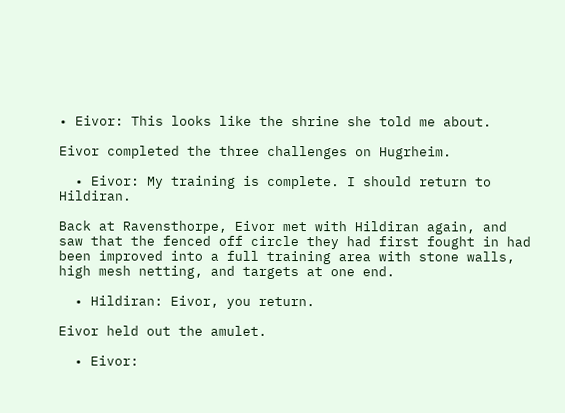• Eivor: This looks like the shrine she told me about.

Eivor completed the three challenges on Hugrheim.

  • Eivor: My training is complete. I should return to Hildiran.

Back at Ravensthorpe, Eivor met with Hildiran again, and saw that the fenced off circle they had first fought in had been improved into a full training area with stone walls, high mesh netting, and targets at one end.

  • Hildiran: Eivor, you return.

Eivor held out the amulet.

  • Eivor: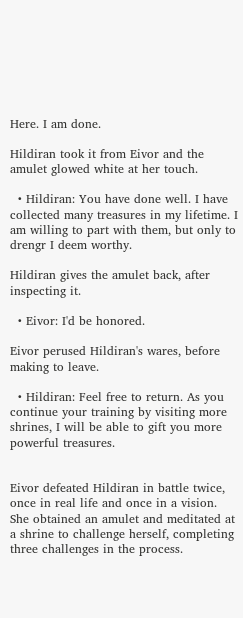Here. I am done.

Hildiran took it from Eivor and the amulet glowed white at her touch.

  • Hildiran: You have done well. I have collected many treasures in my lifetime. I am willing to part with them, but only to drengr I deem worthy.

Hildiran gives the amulet back, after inspecting it.

  • Eivor: I'd be honored.

Eivor perused Hildiran's wares, before making to leave.

  • Hildiran: Feel free to return. As you continue your training by visiting more shrines, I will be able to gift you more powerful treasures.


Eivor defeated Hildiran in battle twice, once in real life and once in a vision. She obtained an amulet and meditated at a shrine to challenge herself, completing three challenges in the process.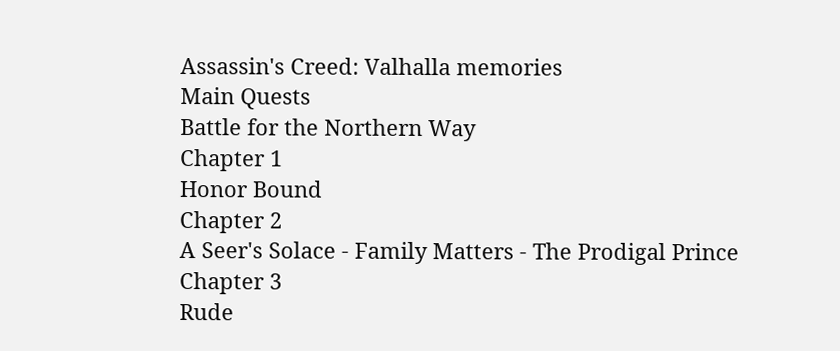Assassin's Creed: Valhalla memories
Main Quests
Battle for the Northern Way
Chapter 1
Honor Bound
Chapter 2
A Seer's Solace - Family Matters - The Prodigal Prince
Chapter 3
Rude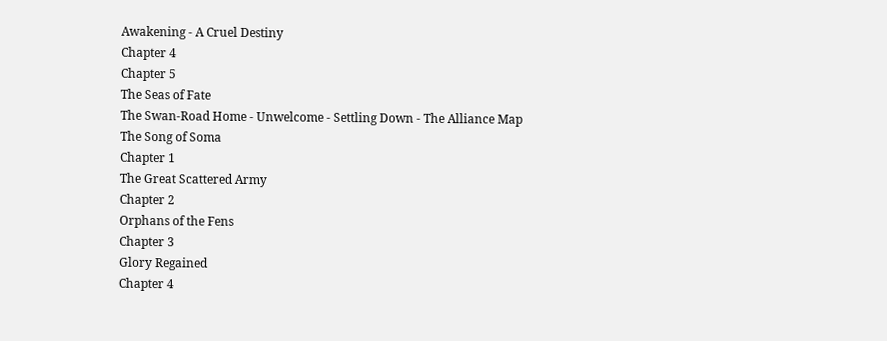Awakening - A Cruel Destiny
Chapter 4
Chapter 5
The Seas of Fate
The Swan-Road Home - Unwelcome - Settling Down - The Alliance Map
The Song of Soma
Chapter 1
The Great Scattered Army
Chapter 2
Orphans of the Fens
Chapter 3
Glory Regained
Chapter 4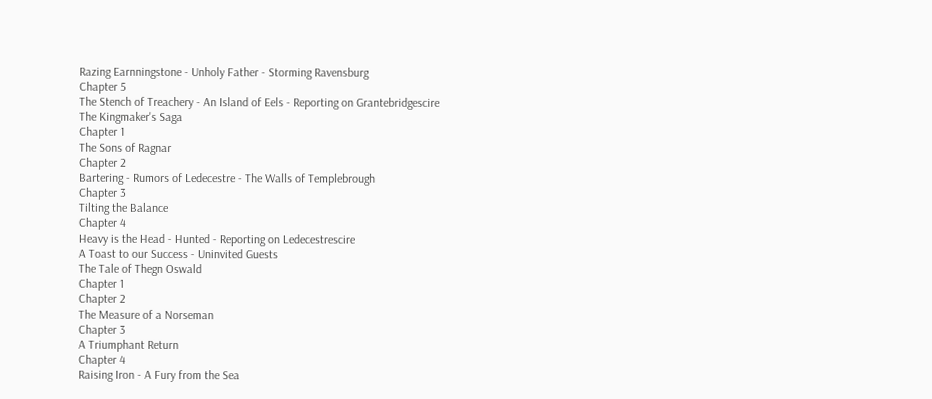Razing Earnningstone - Unholy Father - Storming Ravensburg
Chapter 5
The Stench of Treachery - An Island of Eels - Reporting on Grantebridgescire
The Kingmaker's Saga
Chapter 1
The Sons of Ragnar
Chapter 2
Bartering - Rumors of Ledecestre - The Walls of Templebrough
Chapter 3
Tilting the Balance
Chapter 4
Heavy is the Head - Hunted - Reporting on Ledecestrescire
A Toast to our Success - Uninvited Guests
The Tale of Thegn Oswald
Chapter 1
Chapter 2
The Measure of a Norseman
Chapter 3
A Triumphant Return
Chapter 4
Raising Iron - A Fury from the Sea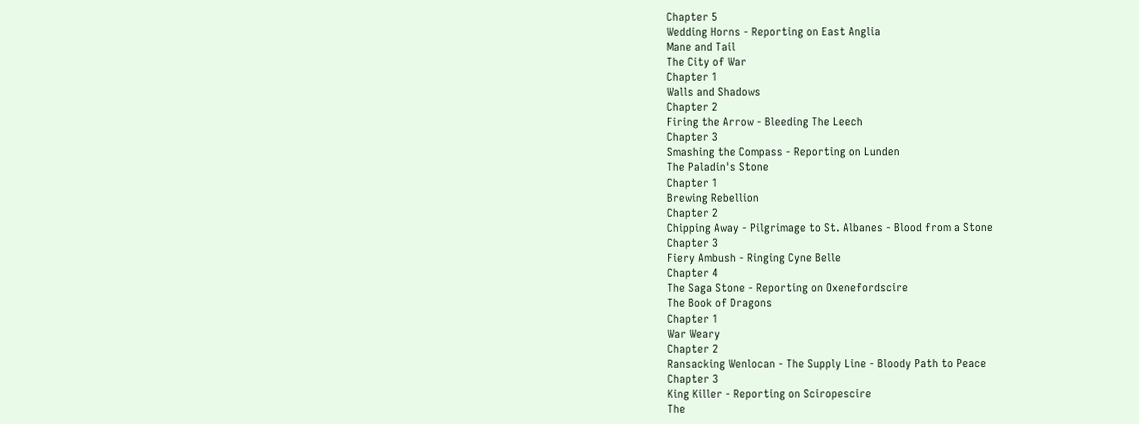Chapter 5
Wedding Horns - Reporting on East Anglia
Mane and Tail
The City of War
Chapter 1
Walls and Shadows
Chapter 2
Firing the Arrow - Bleeding The Leech
Chapter 3
Smashing the Compass - Reporting on Lunden
The Paladin's Stone
Chapter 1
Brewing Rebellion
Chapter 2
Chipping Away - Pilgrimage to St. Albanes - Blood from a Stone
Chapter 3
Fiery Ambush - Ringing Cyne Belle
Chapter 4
The Saga Stone - Reporting on Oxenefordscire
The Book of Dragons
Chapter 1
War Weary
Chapter 2
Ransacking Wenlocan - The Supply Line - Bloody Path to Peace
Chapter 3
King Killer - Reporting on Sciropescire
The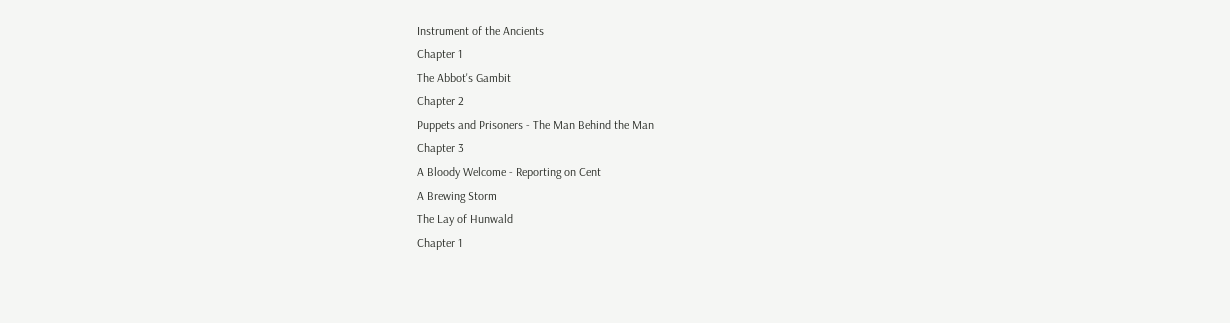Instrument of the Ancients
Chapter 1
The Abbot's Gambit
Chapter 2
Puppets and Prisoners - The Man Behind the Man
Chapter 3
A Bloody Welcome - Reporting on Cent
A Brewing Storm
The Lay of Hunwald
Chapter 1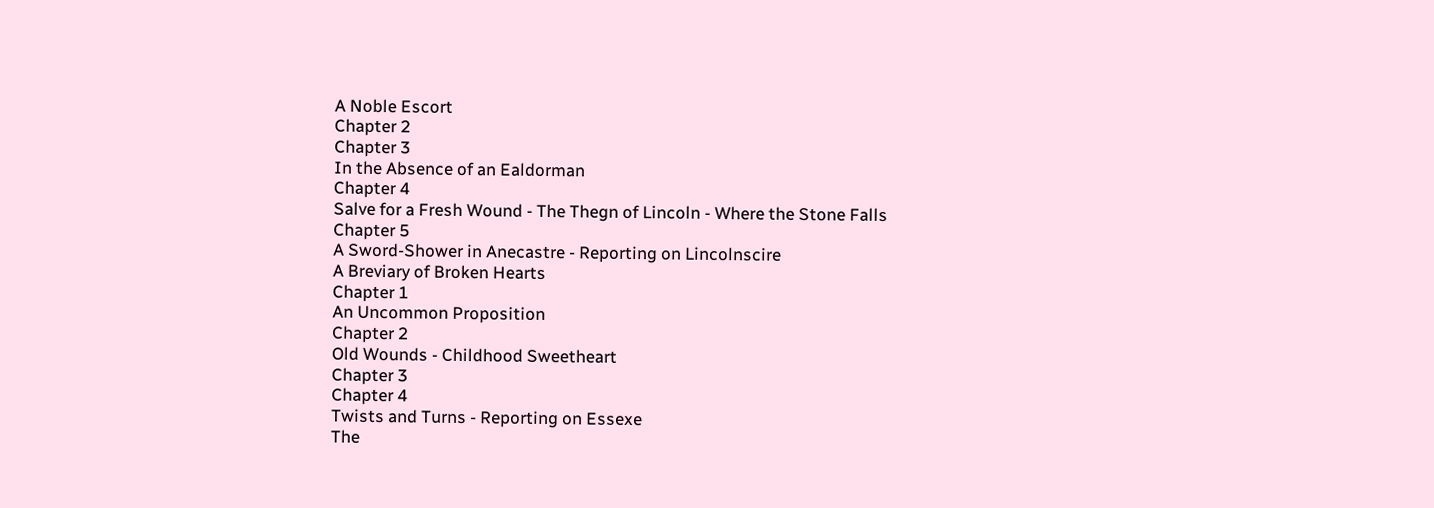A Noble Escort
Chapter 2
Chapter 3
In the Absence of an Ealdorman
Chapter 4
Salve for a Fresh Wound - The Thegn of Lincoln - Where the Stone Falls
Chapter 5
A Sword-Shower in Anecastre - Reporting on Lincolnscire
A Breviary of Broken Hearts
Chapter 1
An Uncommon Proposition
Chapter 2
Old Wounds - Childhood Sweetheart
Chapter 3
Chapter 4
Twists and Turns - Reporting on Essexe
The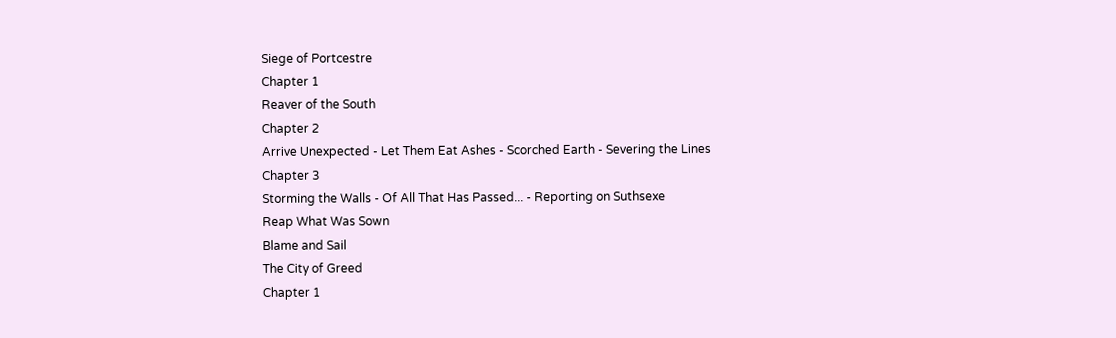Siege of Portcestre
Chapter 1
Reaver of the South
Chapter 2
Arrive Unexpected - Let Them Eat Ashes - Scorched Earth - Severing the Lines
Chapter 3
Storming the Walls - Of All That Has Passed... - Reporting on Suthsexe
Reap What Was Sown
Blame and Sail
The City of Greed
Chapter 1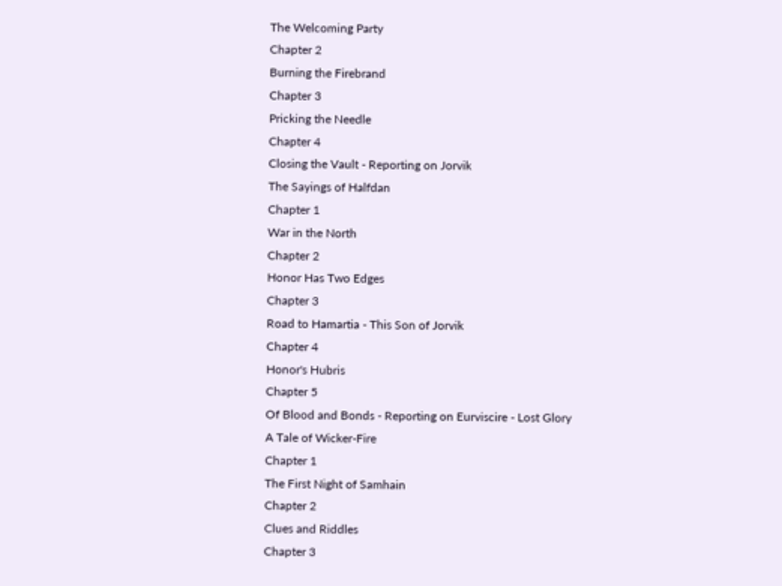The Welcoming Party
Chapter 2
Burning the Firebrand
Chapter 3
Pricking the Needle
Chapter 4
Closing the Vault - Reporting on Jorvik
The Sayings of Halfdan
Chapter 1
War in the North
Chapter 2
Honor Has Two Edges
Chapter 3
Road to Hamartia - This Son of Jorvik
Chapter 4
Honor's Hubris
Chapter 5
Of Blood and Bonds - Reporting on Eurviscire - Lost Glory
A Tale of Wicker-Fire
Chapter 1
The First Night of Samhain
Chapter 2
Clues and Riddles
Chapter 3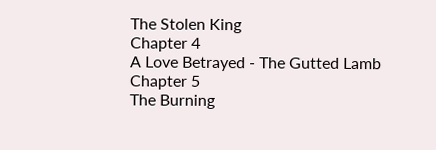The Stolen King
Chapter 4
A Love Betrayed - The Gutted Lamb
Chapter 5
The Burning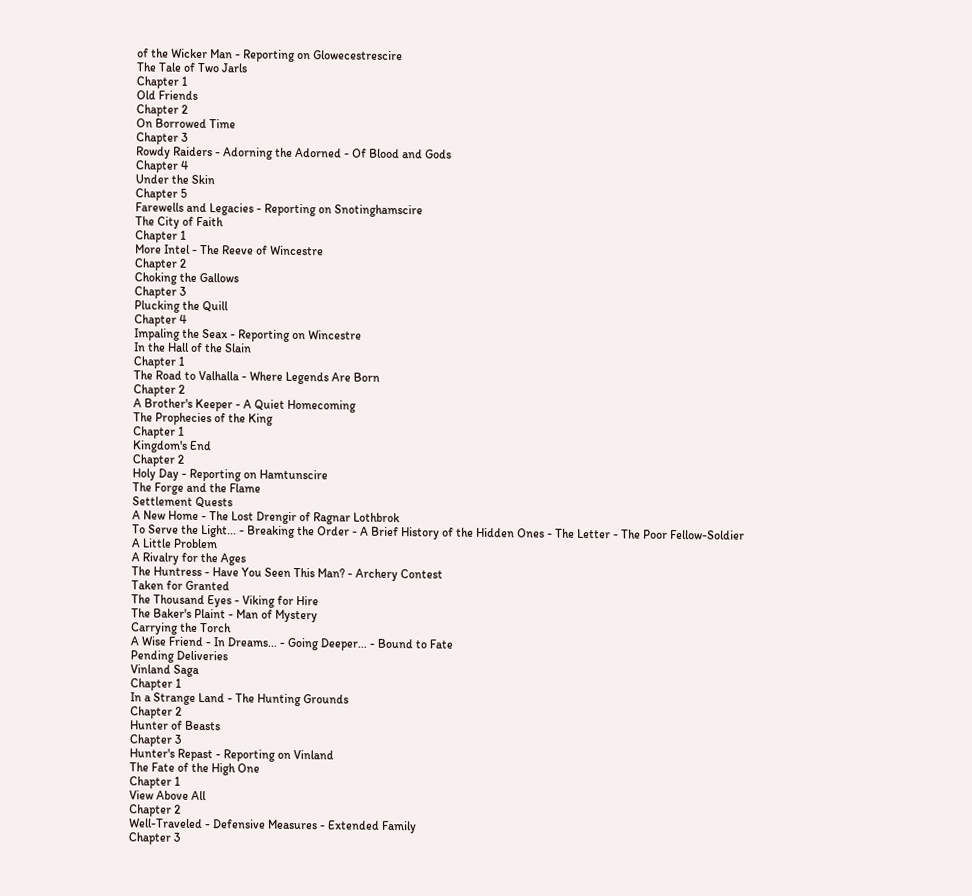of the Wicker Man - Reporting on Glowecestrescire
The Tale of Two Jarls
Chapter 1
Old Friends
Chapter 2
On Borrowed Time
Chapter 3
Rowdy Raiders - Adorning the Adorned - Of Blood and Gods
Chapter 4
Under the Skin
Chapter 5
Farewells and Legacies - Reporting on Snotinghamscire
The City of Faith
Chapter 1
More Intel - The Reeve of Wincestre
Chapter 2
Choking the Gallows
Chapter 3
Plucking the Quill
Chapter 4
Impaling the Seax - Reporting on Wincestre
In the Hall of the Slain
Chapter 1
The Road to Valhalla - Where Legends Are Born
Chapter 2
A Brother's Keeper - A Quiet Homecoming
The Prophecies of the King
Chapter 1
Kingdom's End
Chapter 2
Holy Day - Reporting on Hamtunscire
The Forge and the Flame
Settlement Quests
A New Home - The Lost Drengir of Ragnar Lothbrok
To Serve the Light... - Breaking the Order - A Brief History of the Hidden Ones - The Letter - The Poor Fellow-Soldier
A Little Problem
A Rivalry for the Ages
The Huntress - Have You Seen This Man? - Archery Contest
Taken for Granted
The Thousand Eyes - Viking for Hire
The Baker's Plaint - Man of Mystery
Carrying the Torch
A Wise Friend - In Dreams... - Going Deeper... - Bound to Fate
Pending Deliveries
Vinland Saga
Chapter 1
In a Strange Land - The Hunting Grounds
Chapter 2
Hunter of Beasts
Chapter 3
Hunter's Repast - Reporting on Vinland
The Fate of the High One
Chapter 1
View Above All
Chapter 2
Well-Traveled - Defensive Measures - Extended Family
Chapter 3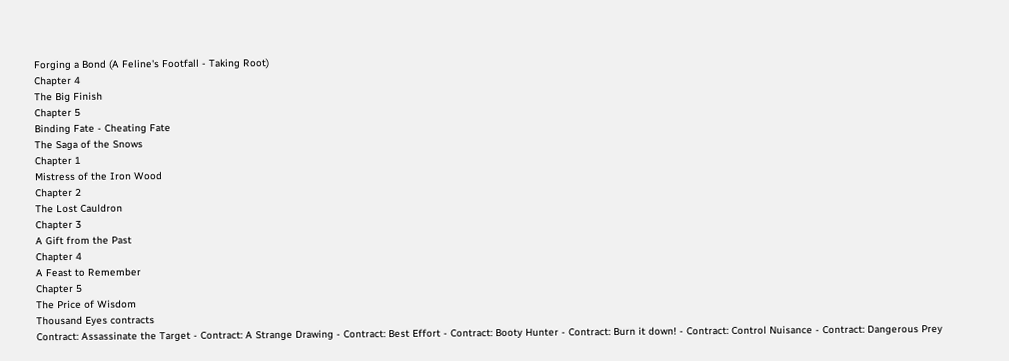Forging a Bond (A Feline's Footfall - Taking Root)
Chapter 4
The Big Finish
Chapter 5
Binding Fate - Cheating Fate
The Saga of the Snows
Chapter 1
Mistress of the Iron Wood
Chapter 2
The Lost Cauldron
Chapter 3
A Gift from the Past
Chapter 4
A Feast to Remember
Chapter 5
The Price of Wisdom
Thousand Eyes contracts
Contract: Assassinate the Target - Contract: A Strange Drawing - Contract: Best Effort - Contract: Booty Hunter - Contract: Burn it down! - Contract: Control Nuisance - Contract: Dangerous Prey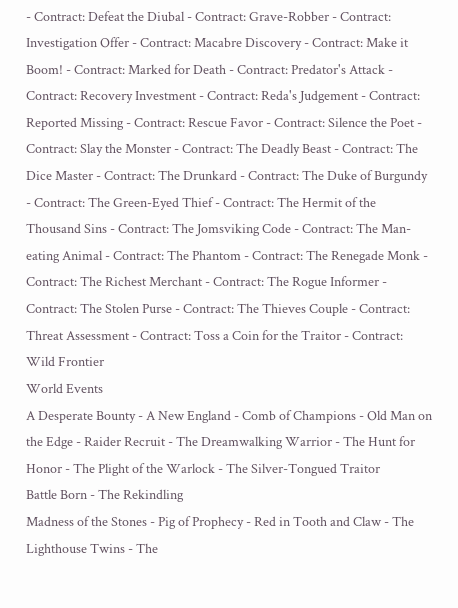- Contract: Defeat the Diubal - Contract: Grave-Robber - Contract: Investigation Offer - Contract: Macabre Discovery - Contract: Make it Boom! - Contract: Marked for Death - Contract: Predator's Attack - Contract: Recovery Investment - Contract: Reda's Judgement - Contract: Reported Missing - Contract: Rescue Favor - Contract: Silence the Poet - Contract: Slay the Monster - Contract: The Deadly Beast - Contract: The Dice Master - Contract: The Drunkard - Contract: The Duke of Burgundy - Contract: The Green-Eyed Thief - Contract: The Hermit of the Thousand Sins - Contract: The Jomsviking Code - Contract: The Man-eating Animal - Contract: The Phantom - Contract: The Renegade Monk - Contract: The Richest Merchant - Contract: The Rogue Informer - Contract: The Stolen Purse - Contract: The Thieves Couple - Contract: Threat Assessment - Contract: Toss a Coin for the Traitor - Contract: Wild Frontier
World Events
A Desperate Bounty - A New England - Comb of Champions - Old Man on the Edge - Raider Recruit - The Dreamwalking Warrior - The Hunt for Honor - The Plight of the Warlock - The Silver-Tongued Traitor
Battle Born - The Rekindling
Madness of the Stones - Pig of Prophecy - Red in Tooth and Claw - The Lighthouse Twins - The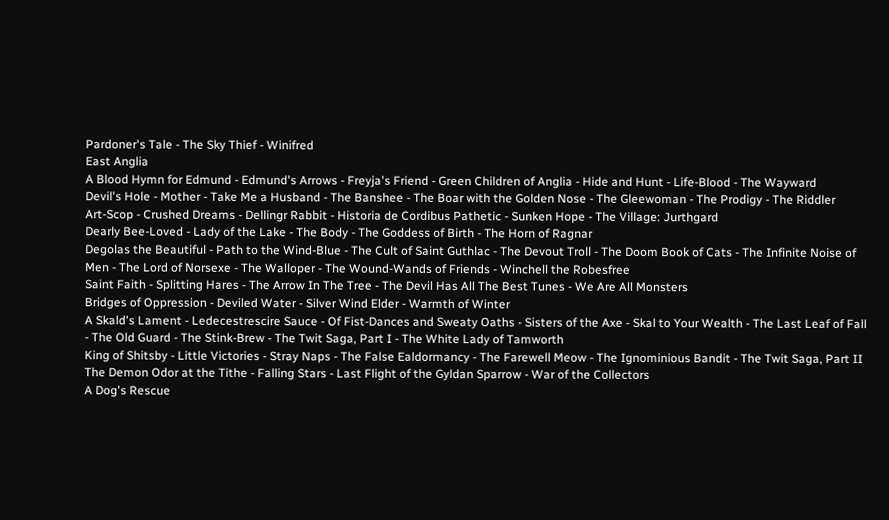Pardoner's Tale - The Sky Thief - Winifred
East Anglia
A Blood Hymn for Edmund - Edmund's Arrows - Freyja's Friend - Green Children of Anglia - Hide and Hunt - Life-Blood - The Wayward
Devil's Hole - Mother - Take Me a Husband - The Banshee - The Boar with the Golden Nose - The Gleewoman - The Prodigy - The Riddler
Art-Scop - Crushed Dreams - Dellingr Rabbit - Historia de Cordibus Pathetic - Sunken Hope - The Village: Jurthgard
Dearly Bee-Loved - Lady of the Lake - The Body - The Goddess of Birth - The Horn of Ragnar
Degolas the Beautiful - Path to the Wind-Blue - The Cult of Saint Guthlac - The Devout Troll - The Doom Book of Cats - The Infinite Noise of Men - The Lord of Norsexe - The Walloper - The Wound-Wands of Friends - Winchell the Robesfree
Saint Faith - Splitting Hares - The Arrow In The Tree - The Devil Has All The Best Tunes - We Are All Monsters
Bridges of Oppression - Deviled Water - Silver Wind Elder - Warmth of Winter
A Skald's Lament - Ledecestrescire Sauce - Of Fist-Dances and Sweaty Oaths - Sisters of the Axe - Skal to Your Wealth - The Last Leaf of Fall - The Old Guard - The Stink-Brew - The Twit Saga, Part I - The White Lady of Tamworth
King of Shitsby - Little Victories - Stray Naps - The False Ealdormancy - The Farewell Meow - The Ignominious Bandit - The Twit Saga, Part II
The Demon Odor at the Tithe - Falling Stars - Last Flight of the Gyldan Sparrow - War of the Collectors
A Dog's Rescue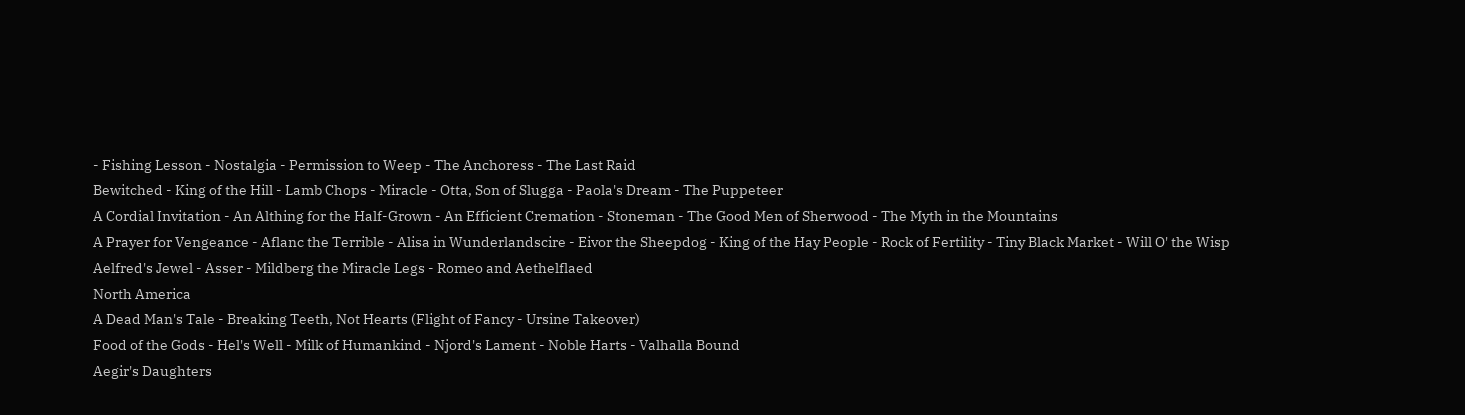- Fishing Lesson - Nostalgia - Permission to Weep - The Anchoress - The Last Raid
Bewitched - King of the Hill - Lamb Chops - Miracle - Otta, Son of Slugga - Paola's Dream - The Puppeteer
A Cordial Invitation - An Althing for the Half-Grown - An Efficient Cremation - Stoneman - The Good Men of Sherwood - The Myth in the Mountains
A Prayer for Vengeance - Aflanc the Terrible - Alisa in Wunderlandscire - Eivor the Sheepdog - King of the Hay People - Rock of Fertility - Tiny Black Market - Will O' the Wisp
Aelfred's Jewel - Asser - Mildberg the Miracle Legs - Romeo and Aethelflaed
North America
A Dead Man's Tale - Breaking Teeth, Not Hearts (Flight of Fancy - Ursine Takeover)
Food of the Gods - Hel's Well - Milk of Humankind - Njord's Lament - Noble Harts - Valhalla Bound
Aegir's Daughters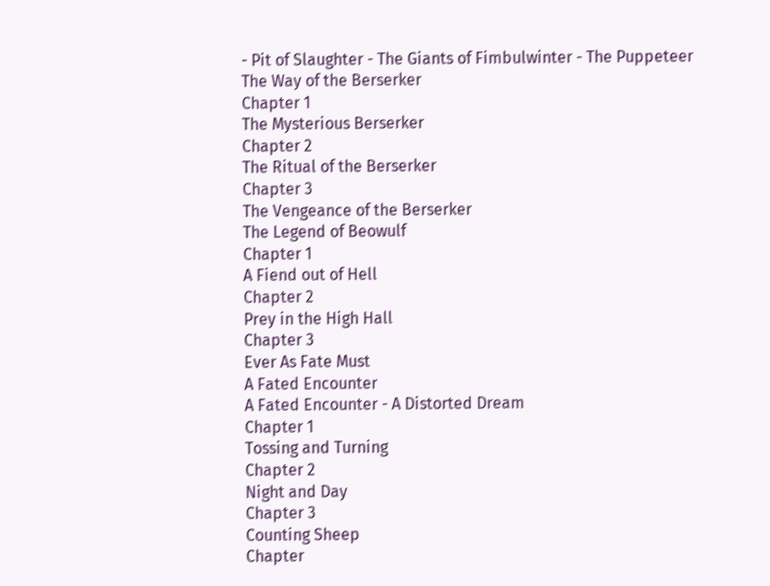- Pit of Slaughter - The Giants of Fimbulwinter - The Puppeteer
The Way of the Berserker
Chapter 1
The Mysterious Berserker
Chapter 2
The Ritual of the Berserker
Chapter 3
The Vengeance of the Berserker
The Legend of Beowulf
Chapter 1
A Fiend out of Hell
Chapter 2
Prey in the High Hall
Chapter 3
Ever As Fate Must
A Fated Encounter
A Fated Encounter - A Distorted Dream
Chapter 1
Tossing and Turning
Chapter 2
Night and Day
Chapter 3
Counting Sheep
Chapter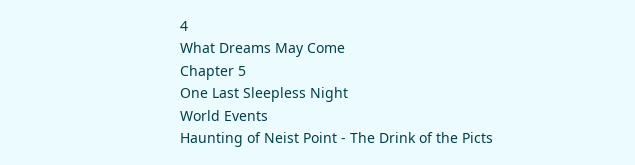4
What Dreams May Come
Chapter 5
One Last Sleepless Night
World Events
Haunting of Neist Point - The Drink of the Picts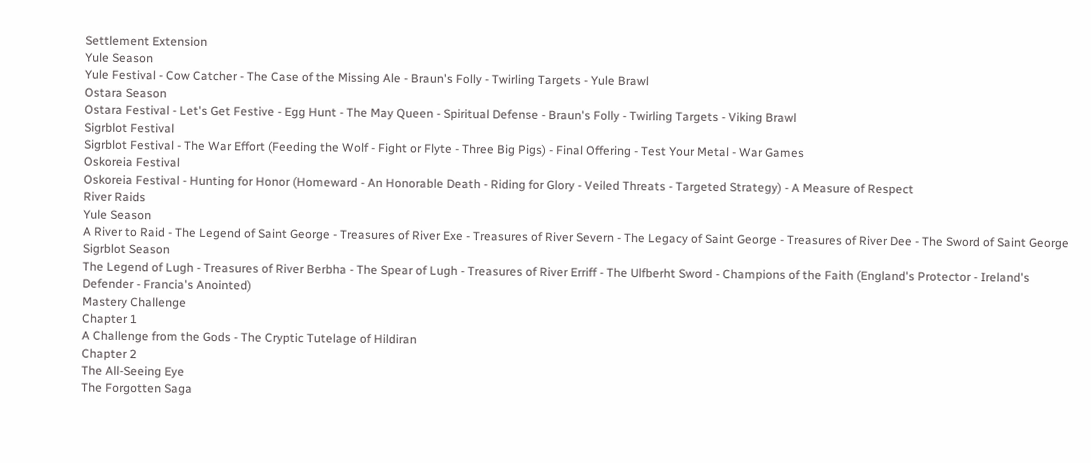Settlement Extension
Yule Season
Yule Festival - Cow Catcher - The Case of the Missing Ale - Braun's Folly - Twirling Targets - Yule Brawl
Ostara Season
Ostara Festival - Let's Get Festive - Egg Hunt - The May Queen - Spiritual Defense - Braun's Folly - Twirling Targets - Viking Brawl
Sigrblot Festival
Sigrblot Festival - The War Effort (Feeding the Wolf - Fight or Flyte - Three Big Pigs) - Final Offering - Test Your Metal - War Games
Oskoreia Festival
Oskoreia Festival - Hunting for Honor (Homeward - An Honorable Death - Riding for Glory - Veiled Threats - Targeted Strategy) - A Measure of Respect
River Raids
Yule Season
A River to Raid - The Legend of Saint George - Treasures of River Exe - Treasures of River Severn - The Legacy of Saint George - Treasures of River Dee - The Sword of Saint George
Sigrblot Season
The Legend of Lugh - Treasures of River Berbha - The Spear of Lugh - Treasures of River Erriff - The Ulfberht Sword - Champions of the Faith (England's Protector - Ireland's Defender - Francia's Anointed)
Mastery Challenge
Chapter 1
A Challenge from the Gods - The Cryptic Tutelage of Hildiran
Chapter 2
The All-Seeing Eye
The Forgotten Saga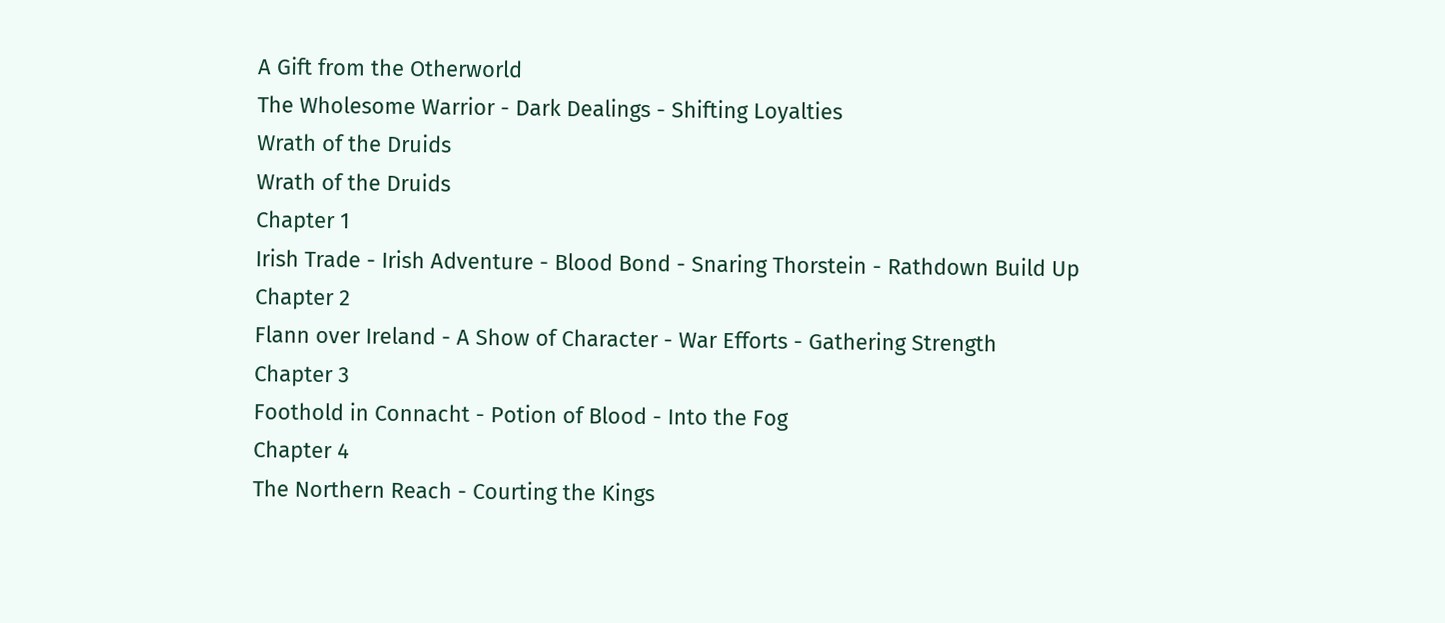A Gift from the Otherworld
The Wholesome Warrior - Dark Dealings - Shifting Loyalties
Wrath of the Druids
Wrath of the Druids
Chapter 1
Irish Trade - Irish Adventure - Blood Bond - Snaring Thorstein - Rathdown Build Up
Chapter 2
Flann over Ireland - A Show of Character - War Efforts - Gathering Strength
Chapter 3
Foothold in Connacht - Potion of Blood - Into the Fog
Chapter 4
The Northern Reach - Courting the Kings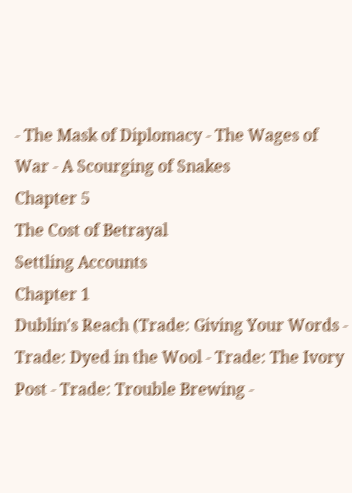- The Mask of Diplomacy - The Wages of War - A Scourging of Snakes
Chapter 5
The Cost of Betrayal
Settling Accounts
Chapter 1
Dublin's Reach (Trade: Giving Your Words - Trade: Dyed in the Wool - Trade: The Ivory Post - Trade: Trouble Brewing -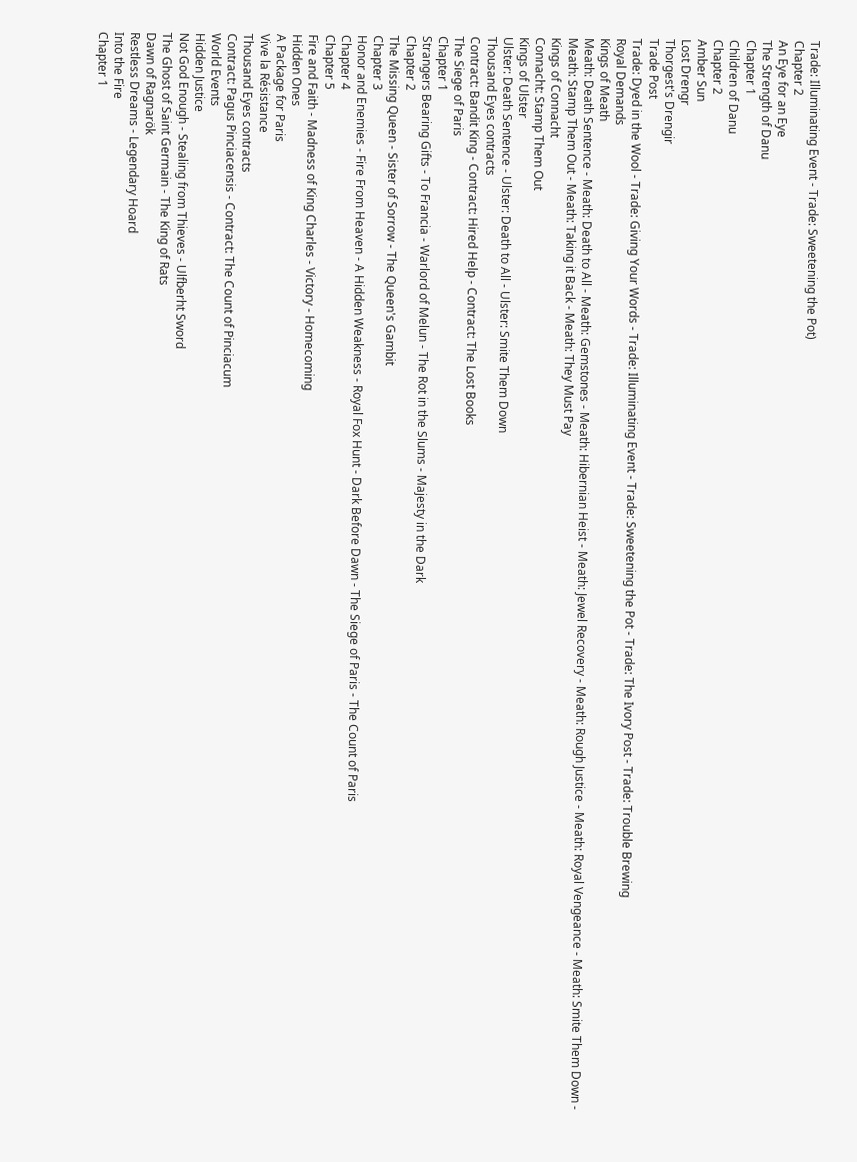Trade: Illuminating Event - Trade: Sweetening the Pot)
Chapter 2
An Eye for an Eye
The Strength of Danu
Chapter 1
Children of Danu
Chapter 2
Amber Sun
Lost Drengr
Thorgest's Drengir
Trade Post
Trade: Dyed in the Wool - Trade: Giving Your Words - Trade: Illuminating Event - Trade: Sweetening the Pot - Trade: The Ivory Post - Trade: Trouble Brewing
Royal Demands
Kings of Meath
Meath: Death Sentence - Meath: Death to All - Meath: Gemstones - Meath: Hibernian Heist - Meath: Jewel Recovery - Meath: Rough Justice - Meath: Royal Vengeance - Meath: Smite Them Down - Meath: Stamp Them Out - Meath: Taking it Back - Meath: They Must Pay
Kings of Connacht
Connacht: Stamp Them Out
Kings of Ulster
Ulster: Death Sentence - Ulster: Death to All - Ulster: Smite Them Down
Thousand Eyes contracts
Contract: Bandit King - Contract: Hired Help - Contract: The Lost Books
The Siege of Paris
Chapter 1
Strangers Bearing Gifts - To Francia - Warlord of Melun - The Rot in the Slums - Majesty in the Dark
Chapter 2
The Missing Queen - Sister of Sorrow - The Queen's Gambit
Chapter 3
Honor and Enemies - Fire From Heaven - A Hidden Weakness - Royal Fox Hunt - Dark Before Dawn - The Siege of Paris - The Count of Paris
Chapter 4
Chapter 5
Fire and Faith - Madness of King Charles - Victory - Homecoming
Hidden Ones
A Package for Paris
Vive la Résistance
Thousand Eyes contracts
Contract: Pagus Pinciacensis - Contract: The Count of Pinciacum
World Events
Hidden Justice
Not God Enough - Stealing from Thieves - Ulfberht Sword
The Ghost of Saint Germain - The King of Rats
Dawn of Ragnarök
Restless Dreams - Legendary Hoard
Into the Fire
Chapter 1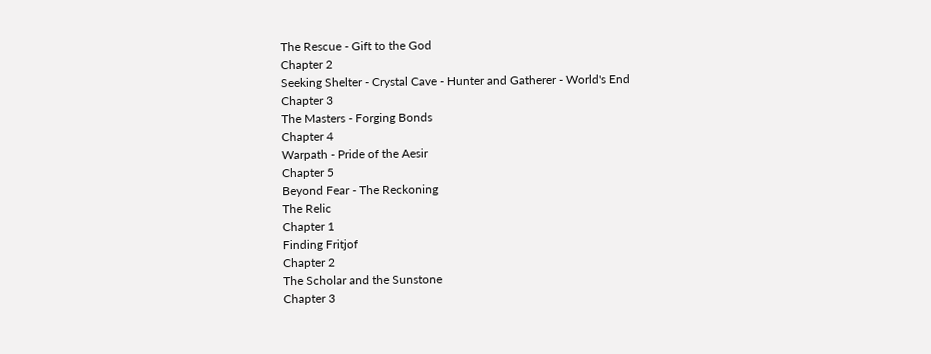The Rescue - Gift to the God
Chapter 2
Seeking Shelter - Crystal Cave - Hunter and Gatherer - World's End
Chapter 3
The Masters - Forging Bonds
Chapter 4
Warpath - Pride of the Aesir
Chapter 5
Beyond Fear - The Reckoning
The Relic
Chapter 1
Finding Fritjof
Chapter 2
The Scholar and the Sunstone
Chapter 3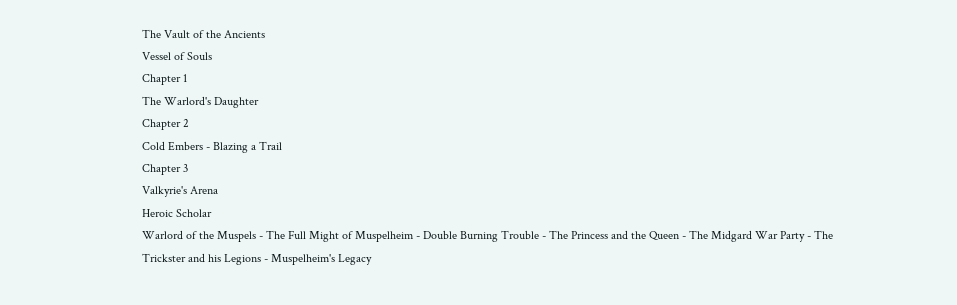The Vault of the Ancients
Vessel of Souls
Chapter 1
The Warlord's Daughter
Chapter 2
Cold Embers - Blazing a Trail
Chapter 3
Valkyrie's Arena
Heroic Scholar
Warlord of the Muspels - The Full Might of Muspelheim - Double Burning Trouble - The Princess and the Queen - The Midgard War Party - The Trickster and his Legions - Muspelheim's Legacy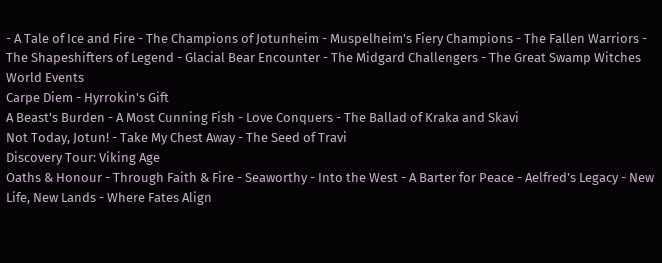- A Tale of Ice and Fire - The Champions of Jotunheim - Muspelheim's Fiery Champions - The Fallen Warriors - The Shapeshifters of Legend - Glacial Bear Encounter - The Midgard Challengers - The Great Swamp Witches
World Events
Carpe Diem - Hyrrokin's Gift
A Beast's Burden - A Most Cunning Fish - Love Conquers - The Ballad of Kraka and Skavi
Not Today, Jotun! - Take My Chest Away - The Seed of Travi
Discovery Tour: Viking Age
Oaths & Honour - Through Faith & Fire - Seaworthy - Into the West - A Barter for Peace - Aelfred's Legacy - New Life, New Lands - Where Fates Align